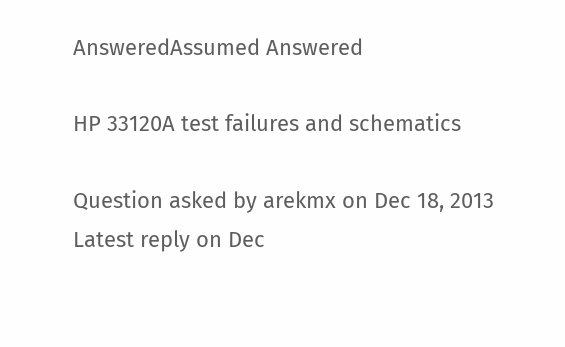AnsweredAssumed Answered

HP 33120A test failures and schematics

Question asked by arekmx on Dec 18, 2013
Latest reply on Dec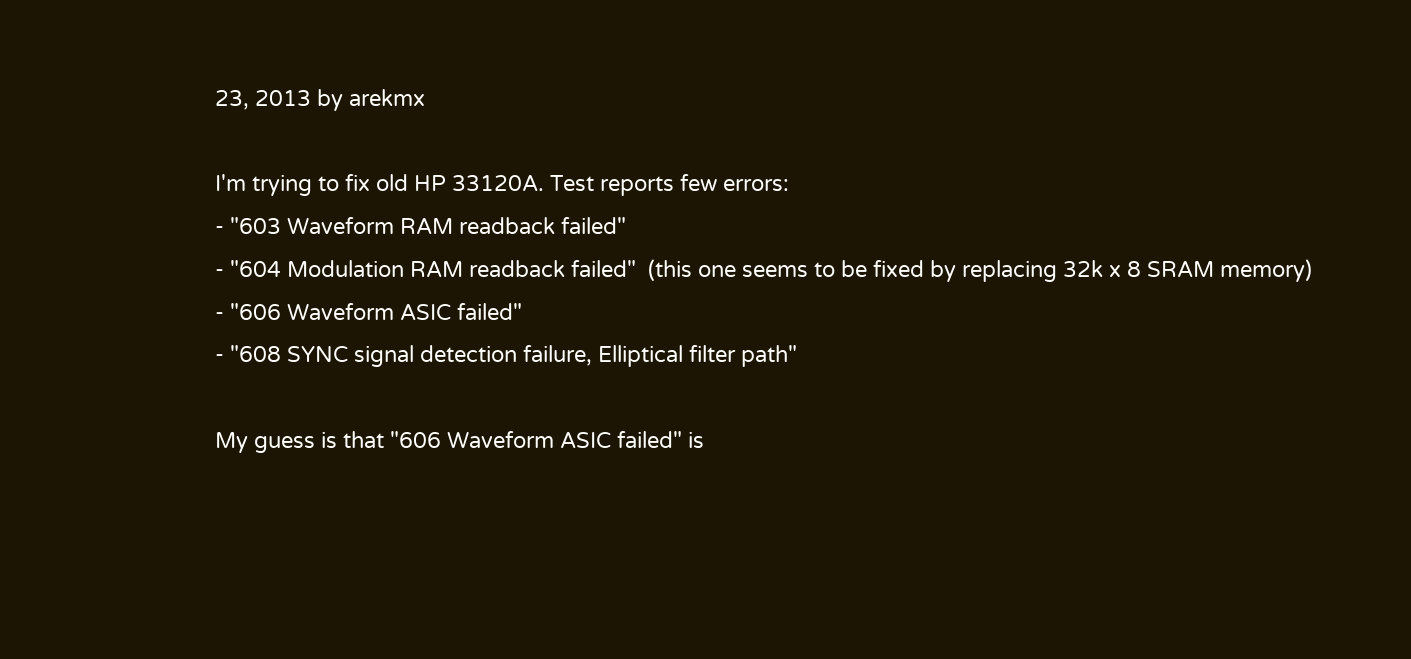23, 2013 by arekmx

I'm trying to fix old HP 33120A. Test reports few errors:
- "603 Waveform RAM readback failed"
- "604 Modulation RAM readback failed"  (this one seems to be fixed by replacing 32k x 8 SRAM memory)
- "606 Waveform ASIC failed"
- "608 SYNC signal detection failure, Elliptical filter path"

My guess is that "606 Waveform ASIC failed" is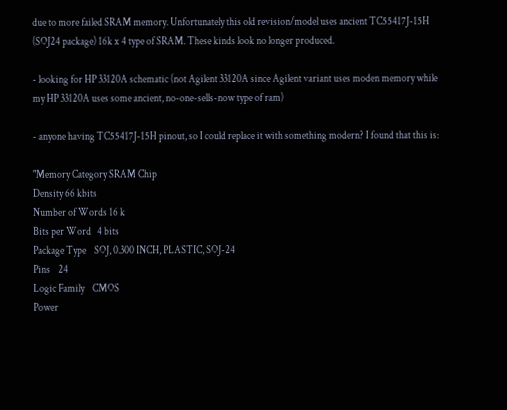due to more failed SRAM memory. Unfortunately this old revision/model uses ancient TC55417J-15H (SOJ24 package) 16k x 4 type of SRAM. These kinds look no longer produced.

- looking for HP 33120A schematic (not Agilent 33120A since Agilent variant uses moden memory while my HP 33120A uses some ancient, no-one-sells-now type of ram)

- anyone having TC55417J-15H pinout, so I could replace it with something modern? I found that this is:

"Memory Category SRAM Chip
Density 66 kbits
Number of Words 16 k
Bits per Word   4 bits
Package Type    SOJ, 0.300 INCH, PLASTIC, SOJ-24
Pins    24
Logic Family    CMOS
Power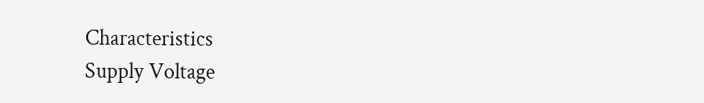Characteristics
Supply Voltage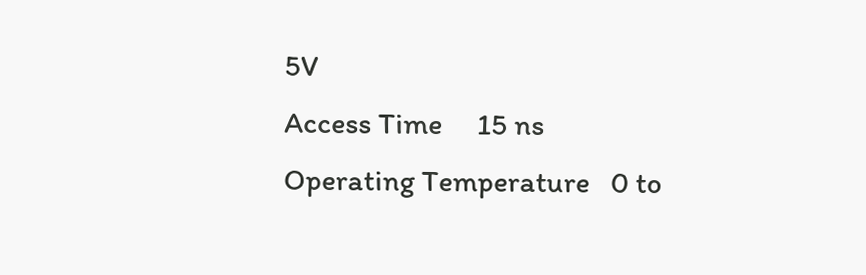5V
Access Time     15 ns
Operating Temperature   0 to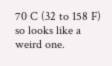70 C (32 to 158 F)
so looks like a weird one.